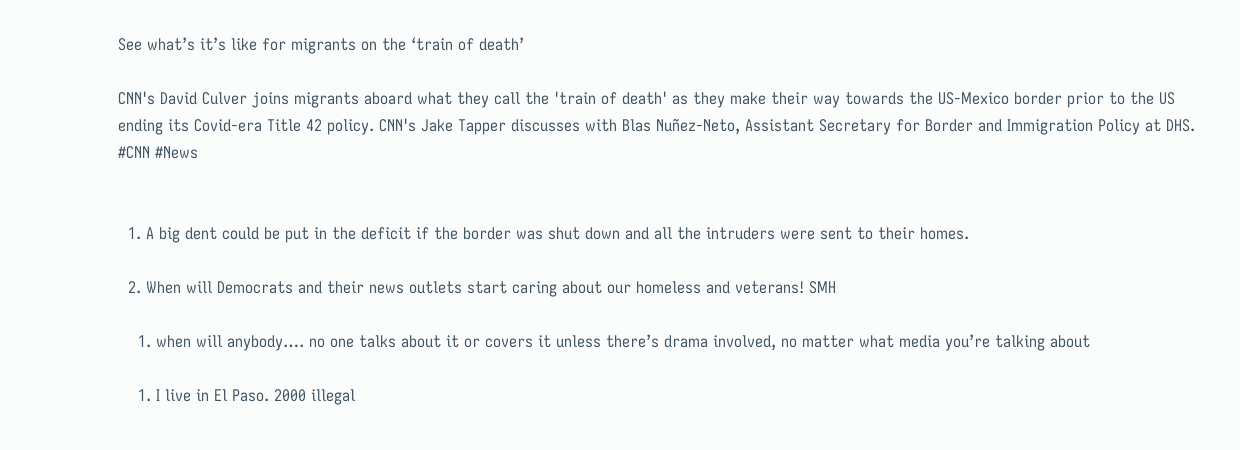See what’s it’s like for migrants on the ‘train of death’

CNN's David Culver joins migrants aboard what they call the 'train of death' as they make their way towards the US-Mexico border prior to the US ending its Covid-era Title 42 policy. CNN's Jake Tapper discusses with Blas Nuñez-Neto, Assistant Secretary for Border and Immigration Policy at DHS. #CNN #News


  1. A big dent could be put in the deficit if the border was shut down and all the intruders were sent to their homes.

  2. When will Democrats and their news outlets start caring about our homeless and veterans! SMH

    1. when will anybody…. no one talks about it or covers it unless there’s drama involved, no matter what media you’re talking about

    1. I live in El Paso. 2000 illegal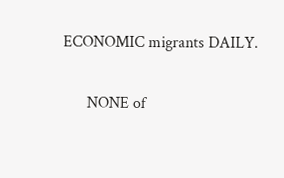ECONOMIC migrants DAILY.

      NONE of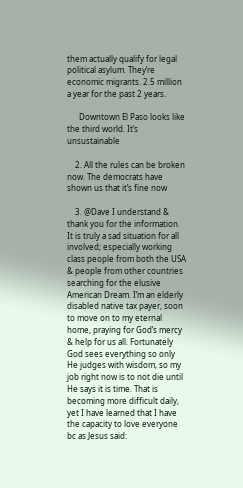them actually qualify for legal political asylum. They’re economic migrants. 2.5 million a year for the past 2 years.

      Downtown El Paso looks like the third world. It’s unsustainable

    2. All the rules can be broken now. The democrats have shown us that it’s fine now

    3. @Dave I understand & thank you for the information. It is truly a sad situation for all involved; especially working class people from both the USA & people from other countries searching for the elusive American Dream. I’m an elderly disabled native tax payer, soon to move on to my eternal home, praying for God’s mercy & help for us all. Fortunately God sees everything so only He judges with wisdom, so my job right now is to not die until He says it is time. That is becoming more difficult daily, yet I have learned that I have the capacity to love everyone bc as Jesus said: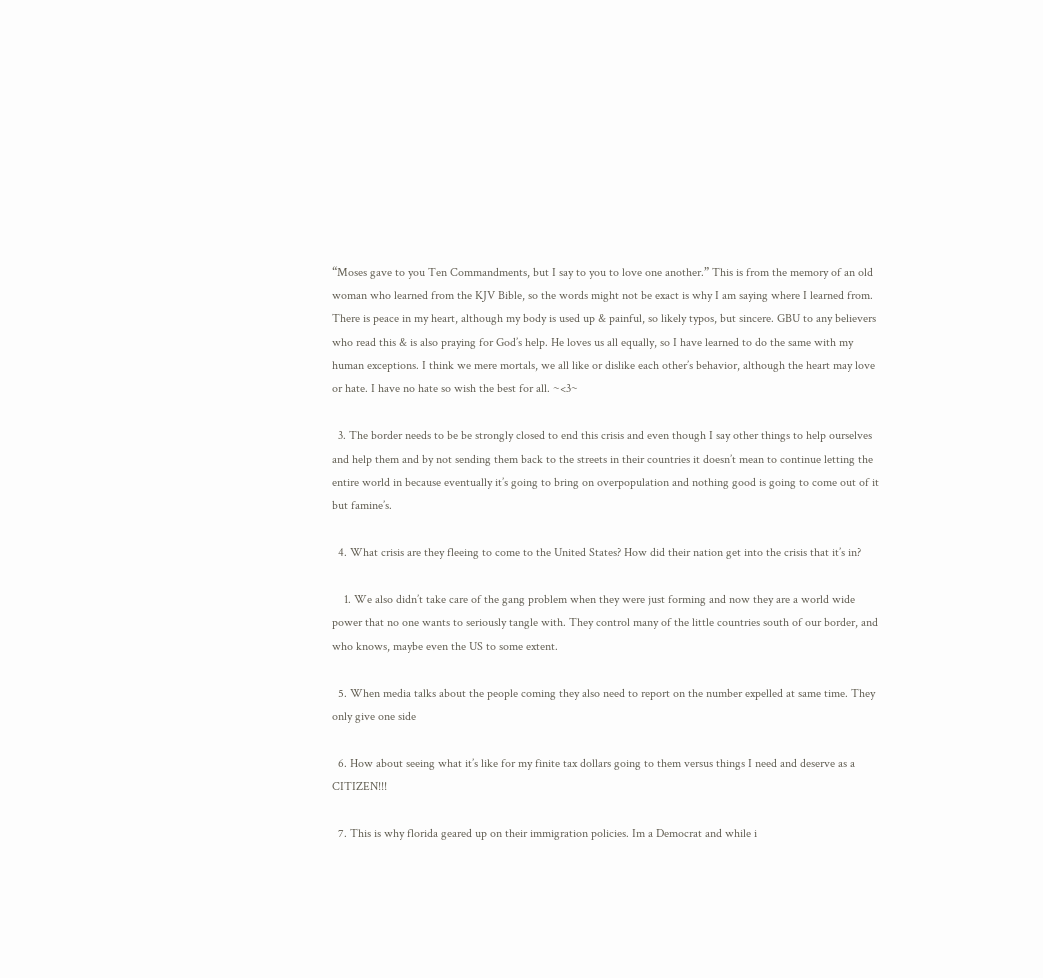“Moses gave to you Ten Commandments, but I say to you to love one another.” This is from the memory of an old woman who learned from the KJV Bible, so the words might not be exact is why I am saying where I learned from. There is peace in my heart, although my body is used up & painful, so likely typos, but sincere. GBU to any believers who read this & is also praying for God’s help. He loves us all equally, so I have learned to do the same with my human exceptions. I think we mere mortals, we all like or dislike each other’s behavior, although the heart may love or hate. I have no hate so wish the best for all. ~<3~

  3. The border needs to be be strongly closed to end this crisis and even though I say other things to help ourselves and help them and by not sending them back to the streets in their countries it doesn’t mean to continue letting the entire world in because eventually it’s going to bring on overpopulation and nothing good is going to come out of it but famine’s.

  4. What crisis are they fleeing to come to the United States? How did their nation get into the crisis that it’s in?

    1. We also didn’t take care of the gang problem when they were just forming and now they are a world wide power that no one wants to seriously tangle with. They control many of the little countries south of our border, and who knows, maybe even the US to some extent.

  5. When media talks about the people coming they also need to report on the number expelled at same time. They only give one side

  6. How about seeing what it’s like for my finite tax dollars going to them versus things I need and deserve as a CITIZEN!!!

  7. This is why florida geared up on their immigration policies. Im a Democrat and while i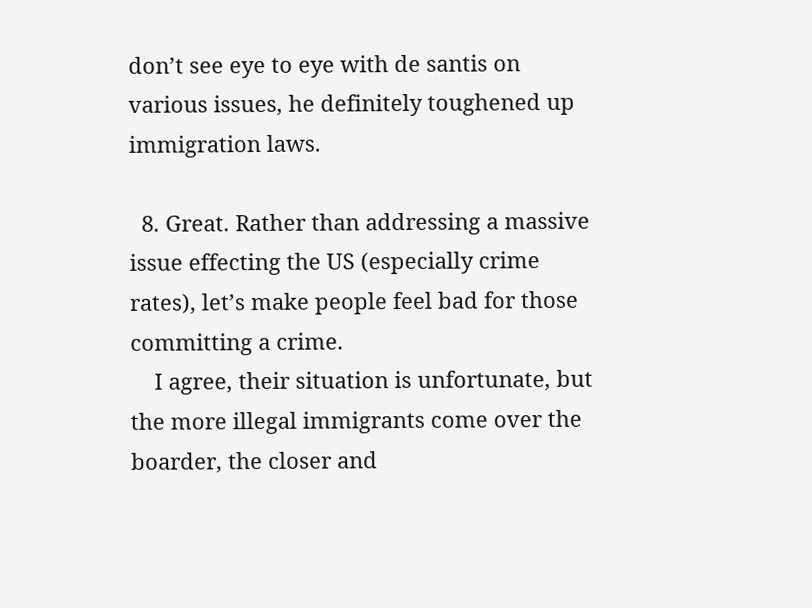don’t see eye to eye with de santis on various issues, he definitely toughened up immigration laws.

  8. Great. Rather than addressing a massive issue effecting the US (especially crime rates), let’s make people feel bad for those committing a crime.
    I agree, their situation is unfortunate, but the more illegal immigrants come over the boarder, the closer and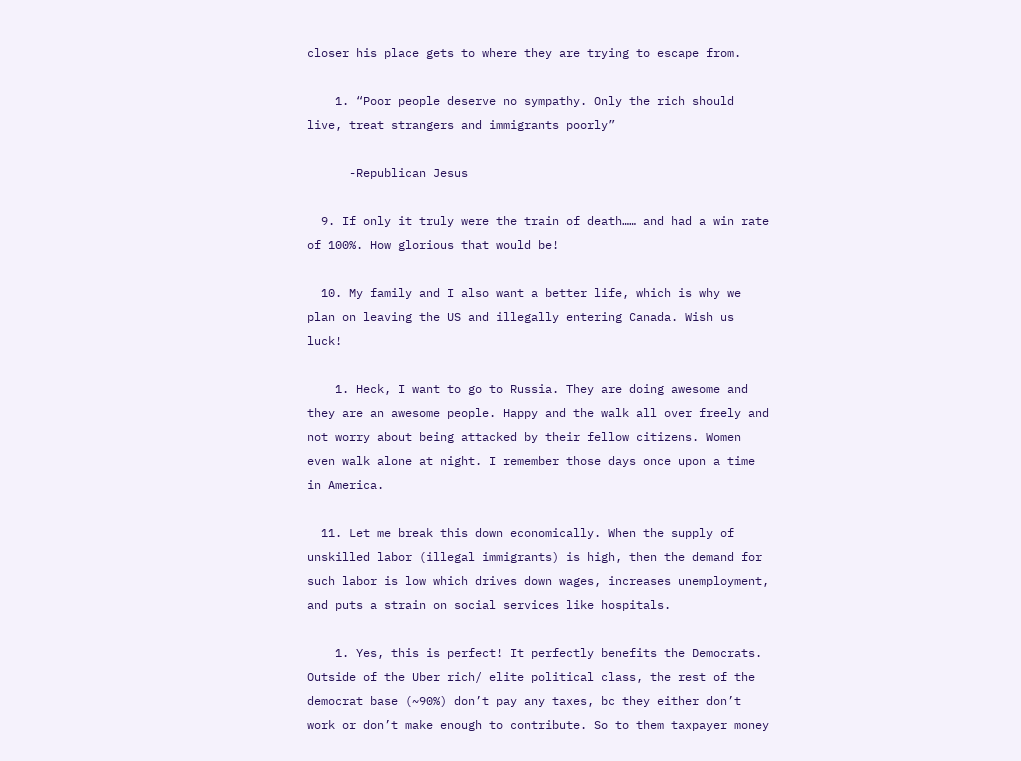closer his place gets to where they are trying to escape from.

    1. “Poor people deserve no sympathy. Only the rich should live, treat strangers and immigrants poorly”

      -Republican Jesus

  9. If only it truly were the train of death…… and had a win rate of 100%. How glorious that would be!

  10. My family and I also want a better life, which is why we plan on leaving the US and illegally entering Canada. Wish us luck!

    1. Heck, I want to go to Russia. They are doing awesome and they are an awesome people. Happy and the walk all over freely and not worry about being attacked by their fellow citizens. Women even walk alone at night. I remember those days once upon a time in America.

  11. Let me break this down economically. When the supply of unskilled labor (illegal immigrants) is high, then the demand for such labor is low which drives down wages, increases unemployment, and puts a strain on social services like hospitals.

    1. Yes, this is perfect! It perfectly benefits the Democrats. Outside of the Uber rich/ elite political class, the rest of the democrat base (~90%) don’t pay any taxes, bc they either don’t work or don’t make enough to contribute. So to them taxpayer money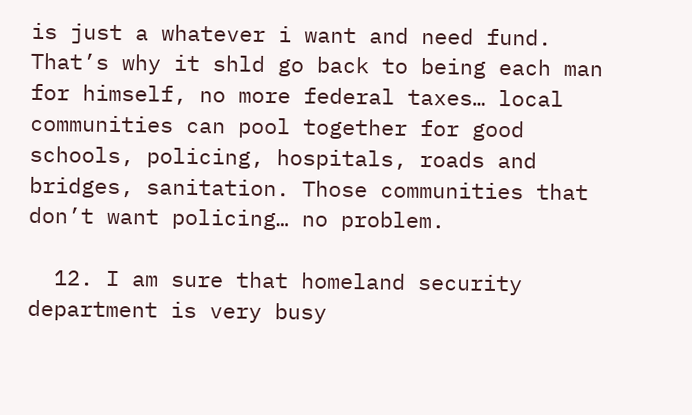is just a whatever i want and need fund. That’s why it shld go back to being each man for himself, no more federal taxes… local communities can pool together for good schools, policing, hospitals, roads and bridges, sanitation. Those communities that don’t want policing… no problem.

  12. I am sure that homeland security department is very busy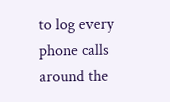to log every phone calls around the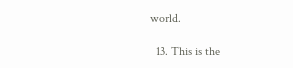world.

  13. This is the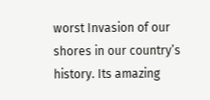worst Invasion of our shores in our country’s history. Its amazing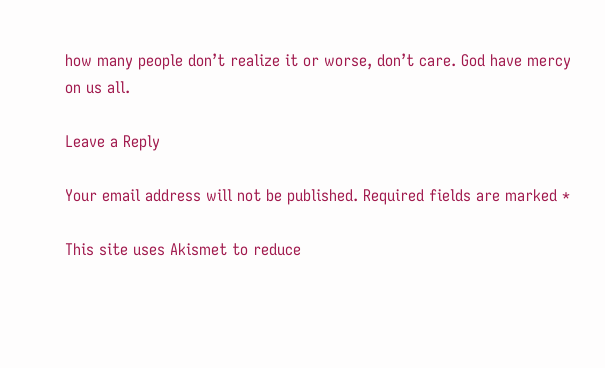how many people don’t realize it or worse, don’t care. God have mercy on us all.

Leave a Reply

Your email address will not be published. Required fields are marked *

This site uses Akismet to reduce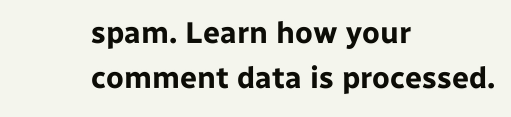spam. Learn how your comment data is processed.